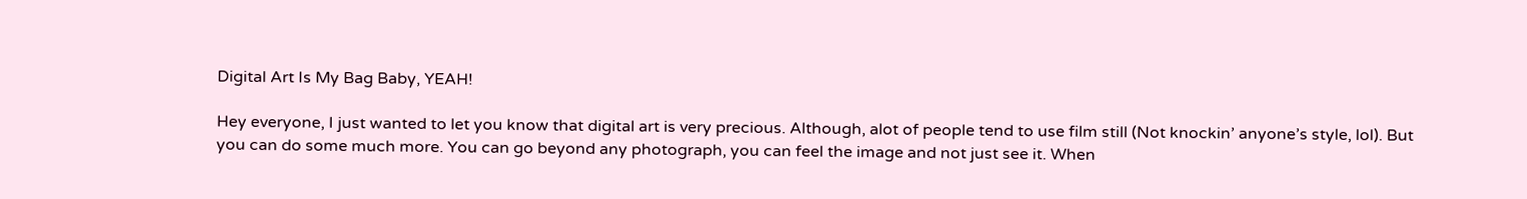Digital Art Is My Bag Baby, YEAH!

Hey everyone, I just wanted to let you know that digital art is very precious. Although, alot of people tend to use film still (Not knockin’ anyone’s style, lol). But you can do some much more. You can go beyond any photograph, you can feel the image and not just see it. When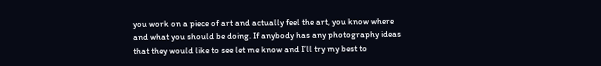you work on a piece of art and actually feel the art, you know where and what you should be doing. If anybody has any photography ideas that they would like to see let me know and I’ll try my best to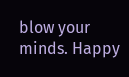blow your minds. Happy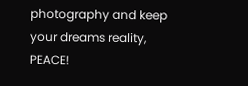photography and keep your dreams reality, PEACE!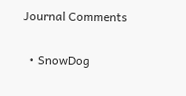Journal Comments

  • SnowDog